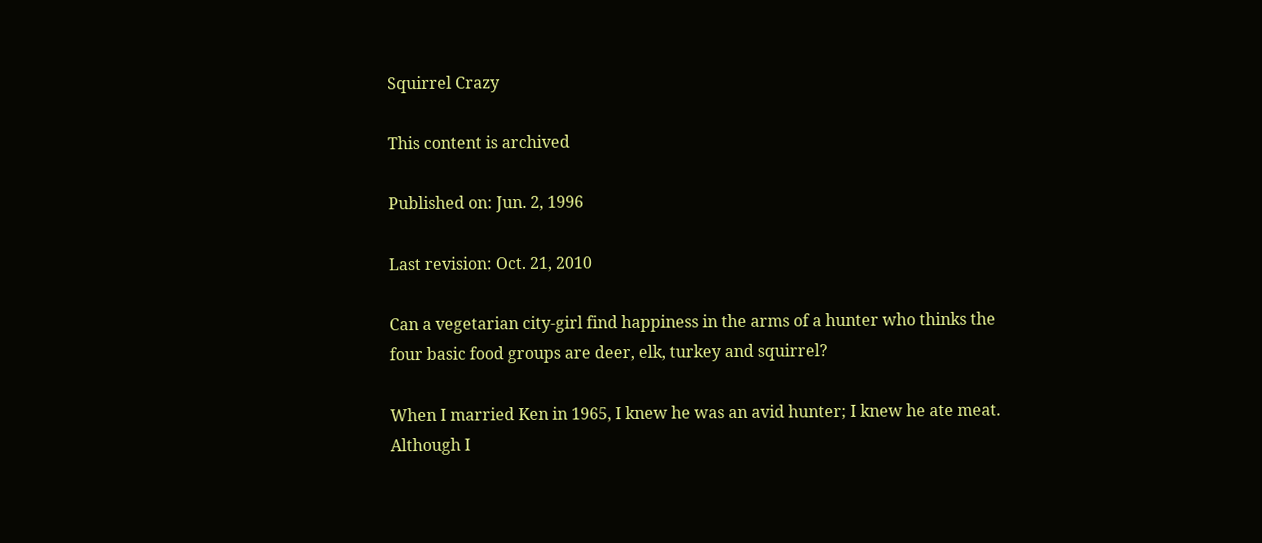Squirrel Crazy

This content is archived

Published on: Jun. 2, 1996

Last revision: Oct. 21, 2010

Can a vegetarian city-girl find happiness in the arms of a hunter who thinks the four basic food groups are deer, elk, turkey and squirrel?

When I married Ken in 1965, I knew he was an avid hunter; I knew he ate meat. Although I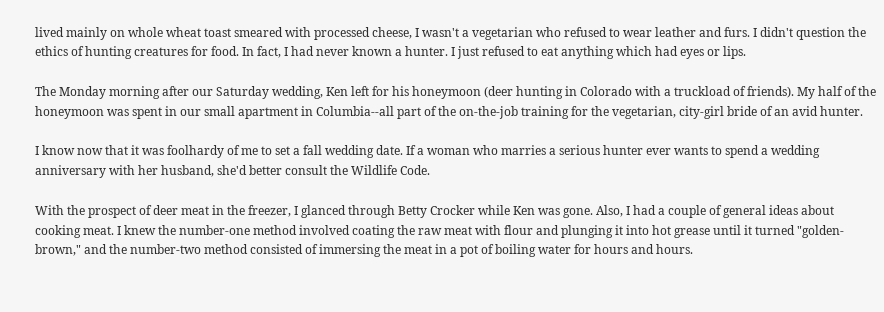lived mainly on whole wheat toast smeared with processed cheese, I wasn't a vegetarian who refused to wear leather and furs. I didn't question the ethics of hunting creatures for food. In fact, I had never known a hunter. I just refused to eat anything which had eyes or lips.

The Monday morning after our Saturday wedding, Ken left for his honeymoon (deer hunting in Colorado with a truckload of friends). My half of the honeymoon was spent in our small apartment in Columbia--all part of the on-the-job training for the vegetarian, city-girl bride of an avid hunter.

I know now that it was foolhardy of me to set a fall wedding date. If a woman who marries a serious hunter ever wants to spend a wedding anniversary with her husband, she'd better consult the Wildlife Code.

With the prospect of deer meat in the freezer, I glanced through Betty Crocker while Ken was gone. Also, I had a couple of general ideas about cooking meat. I knew the number-one method involved coating the raw meat with flour and plunging it into hot grease until it turned "golden-brown," and the number-two method consisted of immersing the meat in a pot of boiling water for hours and hours.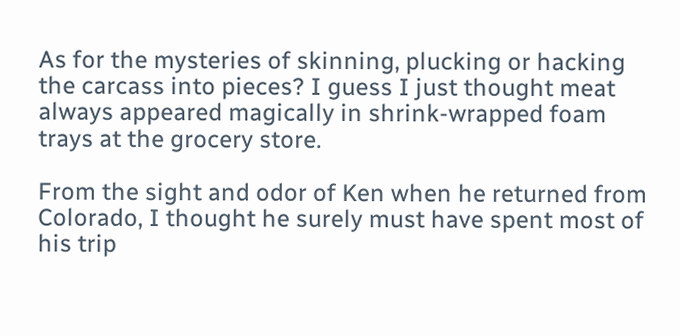As for the mysteries of skinning, plucking or hacking the carcass into pieces? I guess I just thought meat always appeared magically in shrink-wrapped foam trays at the grocery store.

From the sight and odor of Ken when he returned from Colorado, I thought he surely must have spent most of his trip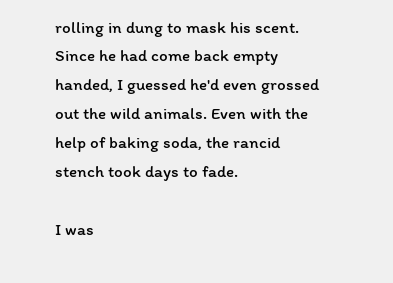rolling in dung to mask his scent. Since he had come back empty handed, I guessed he'd even grossed out the wild animals. Even with the help of baking soda, the rancid stench took days to fade.

I was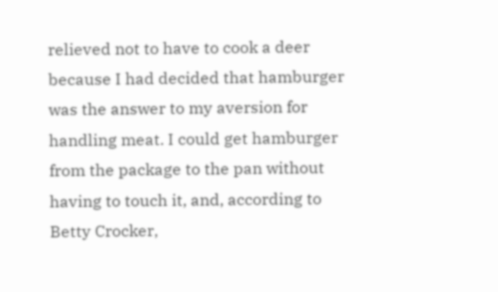relieved not to have to cook a deer because I had decided that hamburger was the answer to my aversion for handling meat. I could get hamburger from the package to the pan without having to touch it, and, according to Betty Crocker,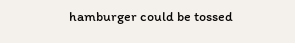hamburger could be tossed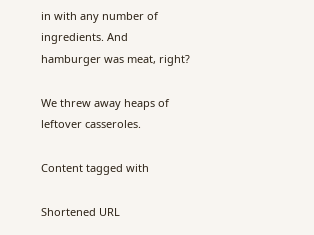in with any number of ingredients. And hamburger was meat, right?

We threw away heaps of leftover casseroles.

Content tagged with

Shortened URL